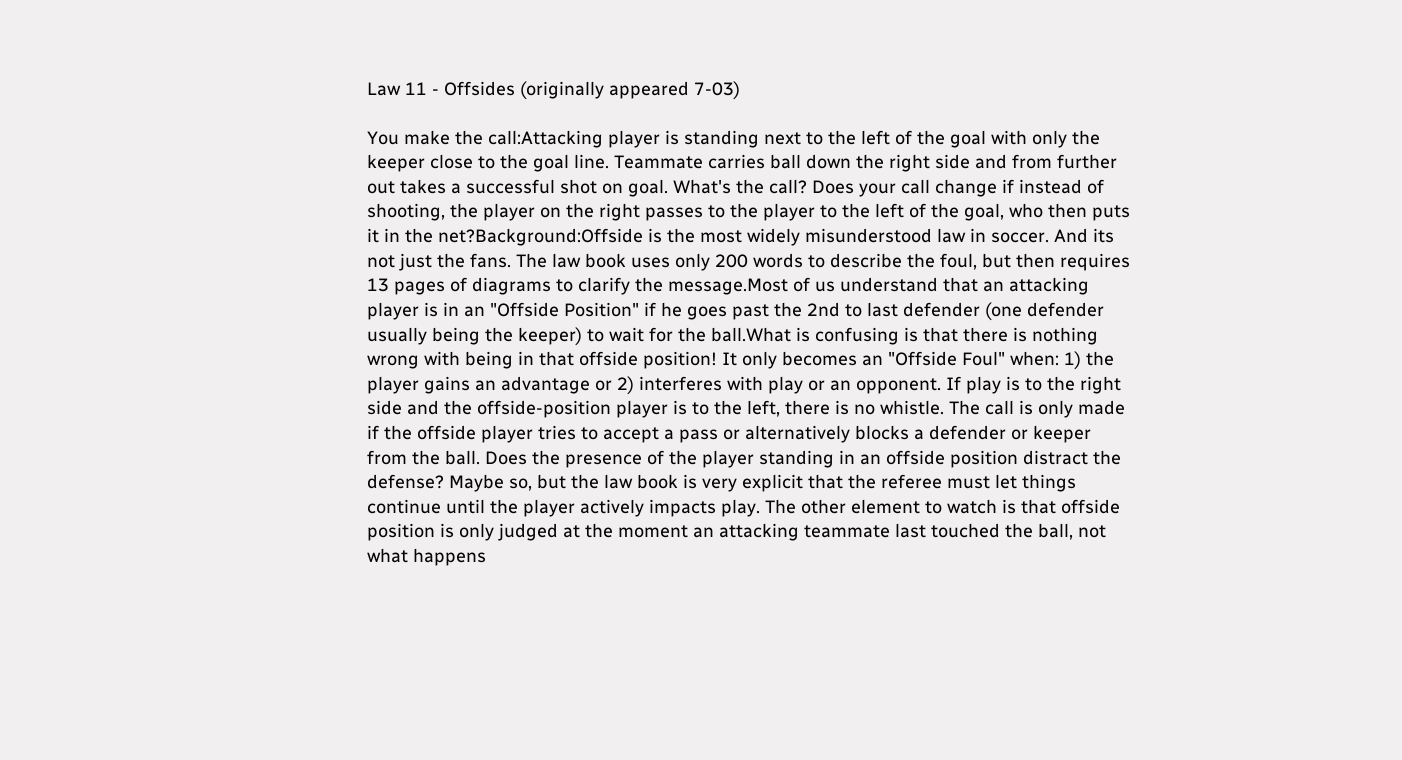Law 11 - Offsides (originally appeared 7-03)

You make the call:Attacking player is standing next to the left of the goal with only the keeper close to the goal line. Teammate carries ball down the right side and from further out takes a successful shot on goal. What's the call? Does your call change if instead of shooting, the player on the right passes to the player to the left of the goal, who then puts it in the net?Background:Offside is the most widely misunderstood law in soccer. And its not just the fans. The law book uses only 200 words to describe the foul, but then requires 13 pages of diagrams to clarify the message.Most of us understand that an attacking player is in an "Offside Position" if he goes past the 2nd to last defender (one defender usually being the keeper) to wait for the ball.What is confusing is that there is nothing wrong with being in that offside position! It only becomes an "Offside Foul" when: 1) the player gains an advantage or 2) interferes with play or an opponent. If play is to the right side and the offside-position player is to the left, there is no whistle. The call is only made if the offside player tries to accept a pass or alternatively blocks a defender or keeper from the ball. Does the presence of the player standing in an offside position distract the defense? Maybe so, but the law book is very explicit that the referee must let things continue until the player actively impacts play. The other element to watch is that offside position is only judged at the moment an attacking teammate last touched the ball, not what happens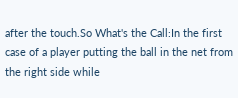after the touch.So What's the Call:In the first case of a player putting the ball in the net from the right side while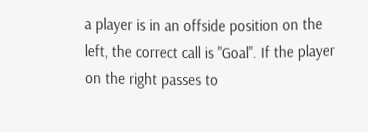a player is in an offside position on the left, the correct call is "Goal". If the player on the right passes to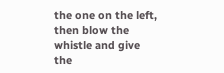the one on the left, then blow the whistle and give the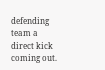defending team a direct kick coming out.